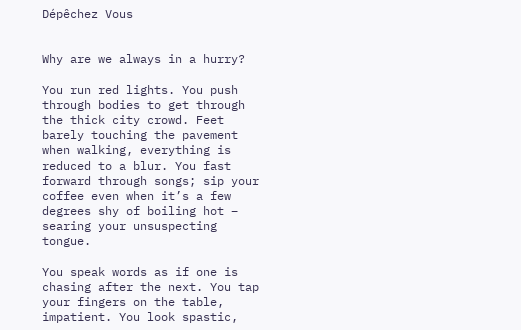Dépêchez Vous


Why are we always in a hurry?

You run red lights. You push through bodies to get through the thick city crowd. Feet barely touching the pavement when walking, everything is reduced to a blur. You fast forward through songs; sip your coffee even when it’s a few degrees shy of boiling hot – searing your unsuspecting tongue.

You speak words as if one is chasing after the next. You tap your fingers on the table, impatient. You look spastic,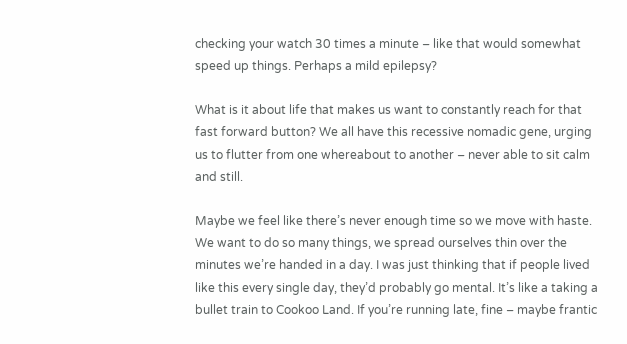checking your watch 30 times a minute – like that would somewhat speed up things. Perhaps a mild epilepsy?

What is it about life that makes us want to constantly reach for that fast forward button? We all have this recessive nomadic gene, urging us to flutter from one whereabout to another – never able to sit calm and still.

Maybe we feel like there’s never enough time so we move with haste. We want to do so many things, we spread ourselves thin over the minutes we’re handed in a day. I was just thinking that if people lived like this every single day, they’d probably go mental. It’s like a taking a bullet train to Cookoo Land. If you’re running late, fine – maybe frantic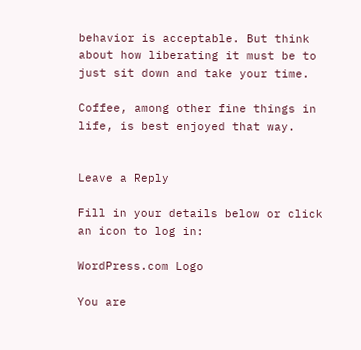behavior is acceptable. But think about how liberating it must be to just sit down and take your time.

Coffee, among other fine things in life, is best enjoyed that way.


Leave a Reply

Fill in your details below or click an icon to log in:

WordPress.com Logo

You are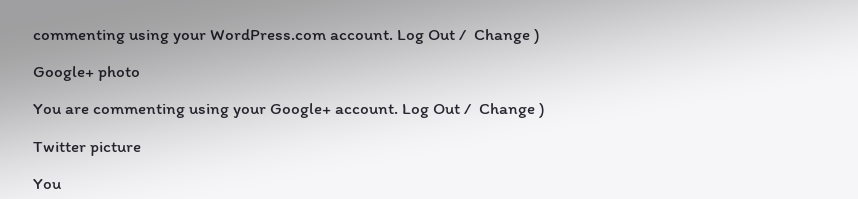commenting using your WordPress.com account. Log Out /  Change )

Google+ photo

You are commenting using your Google+ account. Log Out /  Change )

Twitter picture

You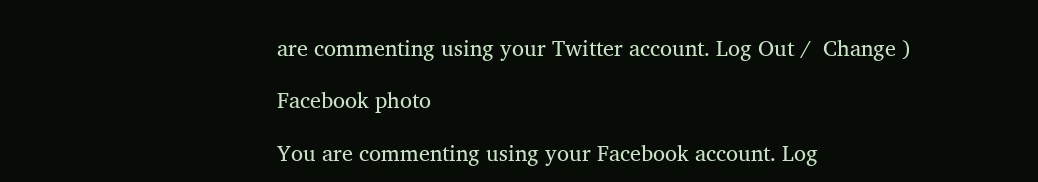are commenting using your Twitter account. Log Out /  Change )

Facebook photo

You are commenting using your Facebook account. Log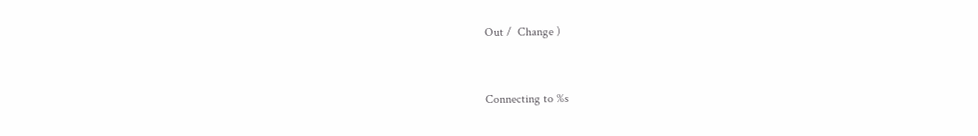Out /  Change )


Connecting to %s